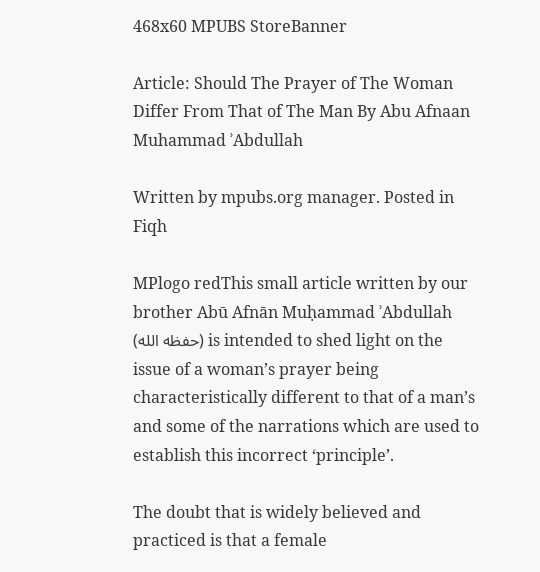468x60 MPUBS StoreBanner

Article: Should The Prayer of The Woman Differ From That of The Man By Abu Afnaan Muhammad ʾAbdullah

Written by mpubs.org manager. Posted in Fiqh

MPlogo redThis small article written by our brother Abū Afnān Muḥammad ʾAbdullah (حفظه الله) is intended to shed light on the issue of a woman’s prayer being characteristically different to that of a man’s and some of the narrations which are used to establish this incorrect ‘principle’.

The doubt that is widely believed and practiced is that a female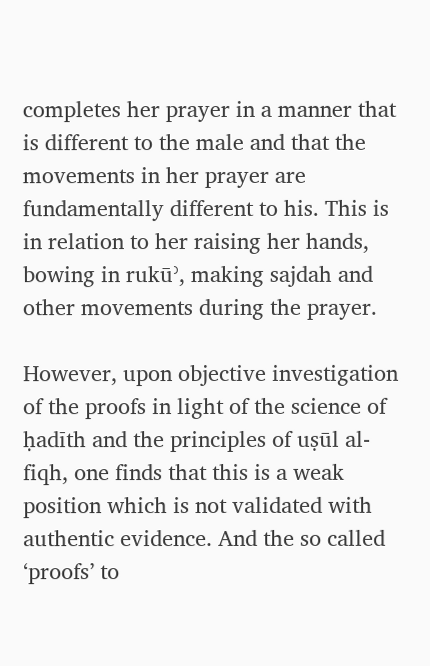completes her prayer in a manner that is different to the male and that the movements in her prayer are fundamentally different to his. This is in relation to her raising her hands, bowing in rukūʾ, making sajdah and other movements during the prayer.

However, upon objective investigation of the proofs in light of the science of ḥadīth and the principles of uṣūl al-fiqh, one finds that this is a weak position which is not validated with authentic evidence. And the so called ‘proofs’ to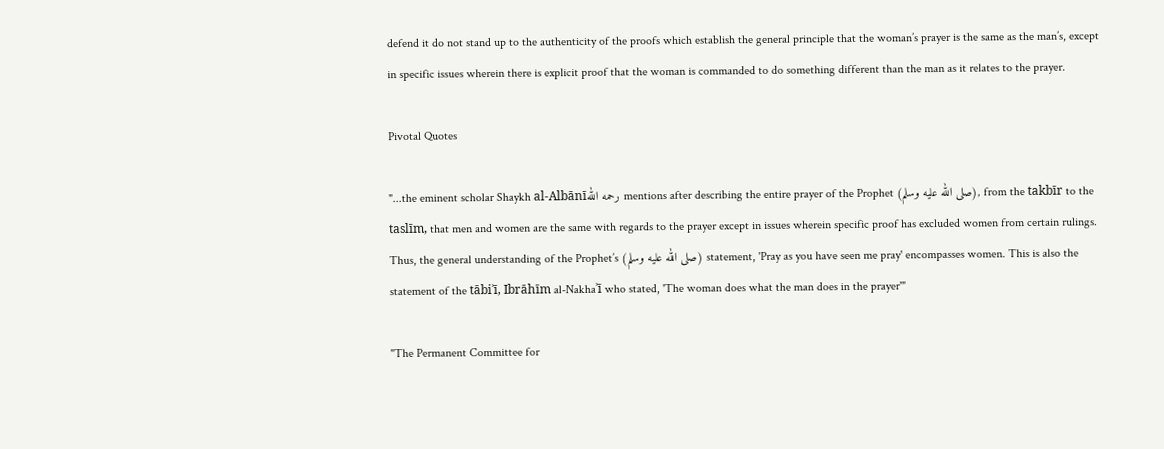defend it do not stand up to the authenticity of the proofs which establish the general principle that the woman’s prayer is the same as the man’s, except in specific issues wherein there is explicit proof that the woman is commanded to do something different than the man as it relates to the prayer.

Pivotal Quotes

"...the eminent scholar Shaykh al-Albānīرحمه الله mentions after describing the entire prayer of the Prophet (صلى الله عليه وسلم), from the takbīr to the taslīm, that men and women are the same with regards to the prayer except in issues wherein specific proof has excluded women from certain rulings. Thus, the general understanding of the Prophet’s (صلى الله عليه وسلم) statement, 'Pray as you have seen me pray' encompasses women. This is also the statement of the tābiʾī, Ibrāhīm al-Nakhaʾī who stated, 'The woman does what the man does in the prayer'"

"The Permanent Committee for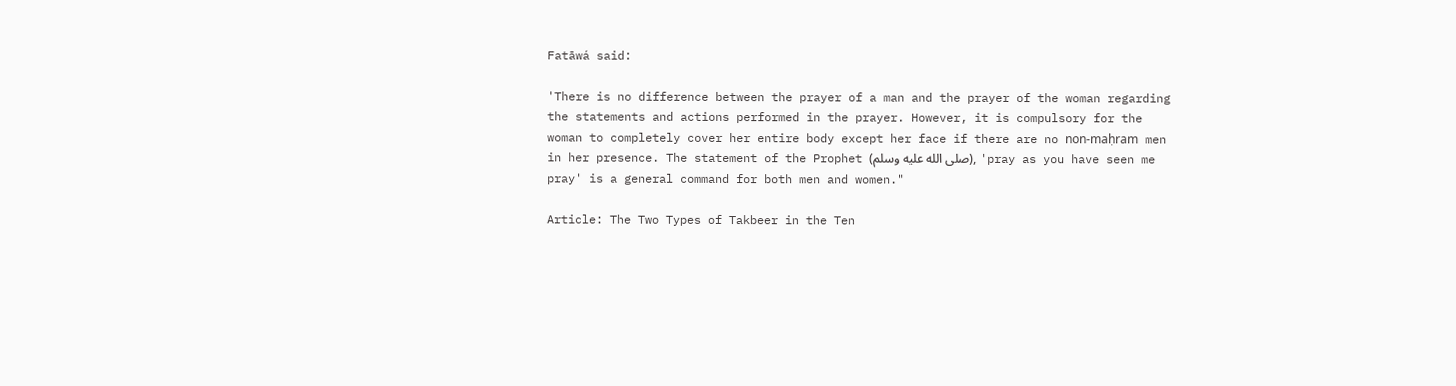Fatāwá said:

'There is no difference between the prayer of a man and the prayer of the woman regarding the statements and actions performed in the prayer. However, it is compulsory for the woman to completely cover her entire body except her face if there are no non-maḥram men in her presence. The statement of the Prophet (صلى الله عليه وسلم), 'pray as you have seen me pray' is a general command for both men and women."

Article: The Two Types of Takbeer in the Ten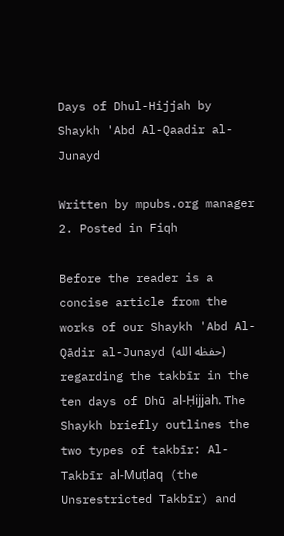Days of Dhul-Hijjah by Shaykh 'Abd Al-Qaadir al-Junayd

Written by mpubs.org manager 2. Posted in Fiqh

Before the reader is a concise article from the works of our Shaykh 'Abd Al-Qādir al-Junayd (حفظه الله) regarding the takbīr in the ten days of Dhū al-Ḥijjah. The Shaykh briefly outlines the two types of takbīr: Al-Takbīr al-Muṭlaq (the Unsrestricted Takbīr) and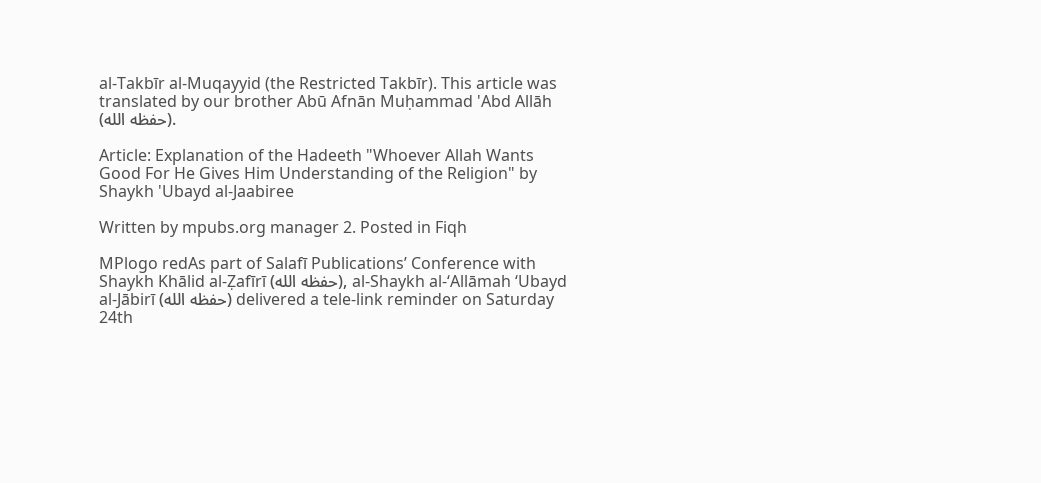al-Takbīr al-Muqayyid (the Restricted Takbīr). This article was translated by our brother Abū Afnān Muḥammad 'Abd Allāh (حفظه الله).

Article: Explanation of the Hadeeth "Whoever Allah Wants Good For He Gives Him Understanding of the Religion" by Shaykh 'Ubayd al-Jaabiree

Written by mpubs.org manager 2. Posted in Fiqh

MPlogo redAs part of Salafī Publications’ Conference with Shaykh Khālid al-Ẓafīrī (حفظه الله), al-Shaykh al-‘Allāmah ‘Ubayd al-Jābirī (حفظه الله) delivered a tele-link reminder on Saturday 24th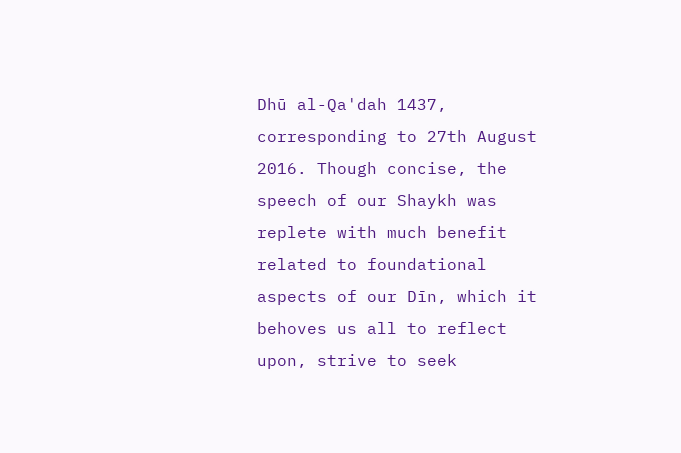Dhū al-Qa'dah 1437, corresponding to 27th August 2016. Though concise, the speech of our Shaykh was replete with much benefit related to foundational aspects of our Dīn, which it behoves us all to reflect upon, strive to seek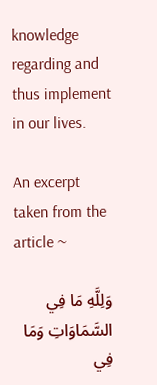knowledge regarding and thus implement in our lives.

An excerpt taken from the article ~

وَلِلَّهِ مَا فِي السَّمَاوَاتِ وَمَا فِي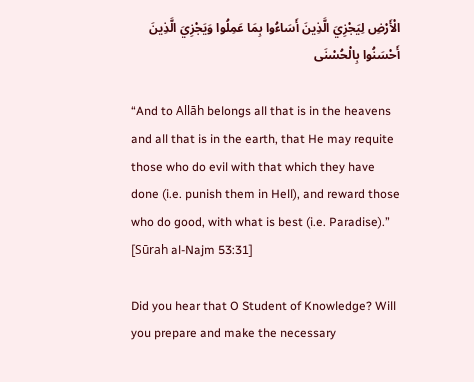الْأَرْضِ لِيَجْزِيَ الَّذِينَ أَسَاءُوا بِمَا عَمِلُوا وَيَجْزِيَ الَّذِينَ أَحْسَنُوا بِالْحُسْنَى

“And to Allāh belongs all that is in the heavens and all that is in the earth, that He may requite those who do evil with that which they have done (i.e. punish them in Hell), and reward those who do good, with what is best (i.e. Paradise).” [Sūrah al-Najm 53:31]

Did you hear that O Student of Knowledge? Will you prepare and make the necessary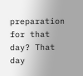preparation for that day? That day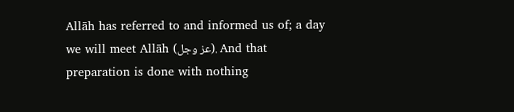Allāh has referred to and informed us of; a day we will meet Allāh (عز وجل). And that preparation is done with nothing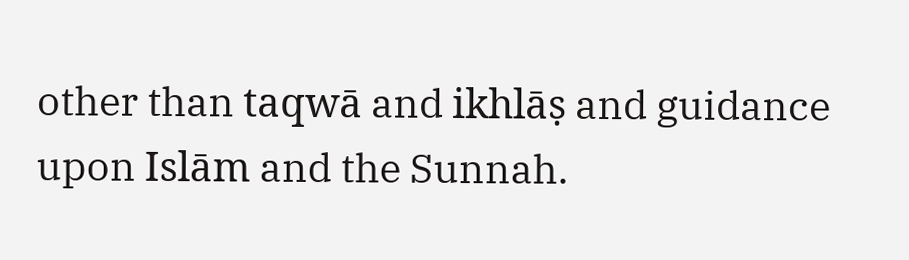other than taqwā and ikhlāṣ and guidance upon Islām and the Sunnah.